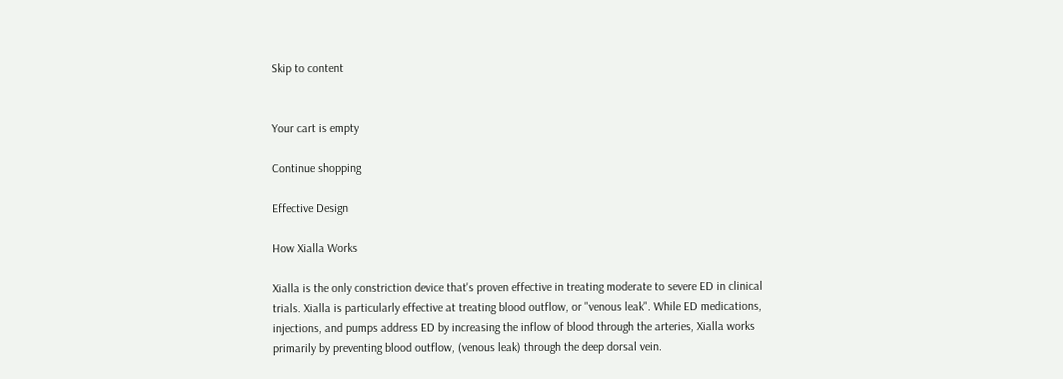Skip to content


Your cart is empty

Continue shopping

Effective Design

How Xialla Works

Xialla is the only constriction device that's proven effective in treating moderate to severe ED in clinical trials. Xialla is particularly effective at treating blood outflow, or "venous leak". While ED medications, injections, and pumps address ED by increasing the inflow of blood through the arteries, Xialla works primarily by preventing blood outflow, (venous leak) through the deep dorsal vein.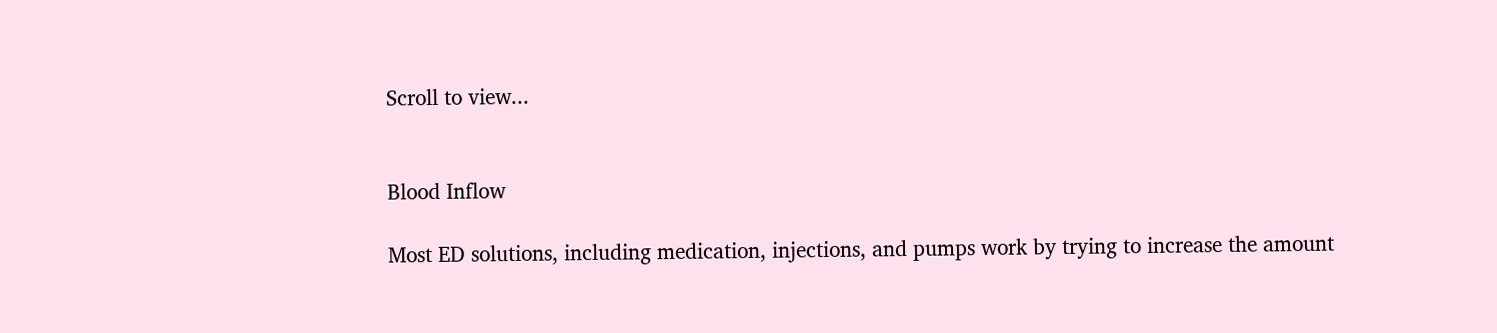Scroll to view...


Blood Inflow

Most ED solutions, including medication, injections, and pumps work by trying to increase the amount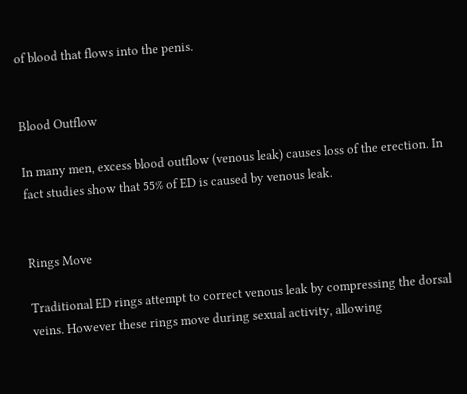of blood that flows into the penis.


Blood Outflow

In many men, excess blood outflow (venous leak) causes loss of the erection. In fact studies show that 55% of ED is caused by venous leak.


Rings Move

Traditional ED rings attempt to correct venous leak by compressing the dorsal veins. However these rings move during sexual activity, allowing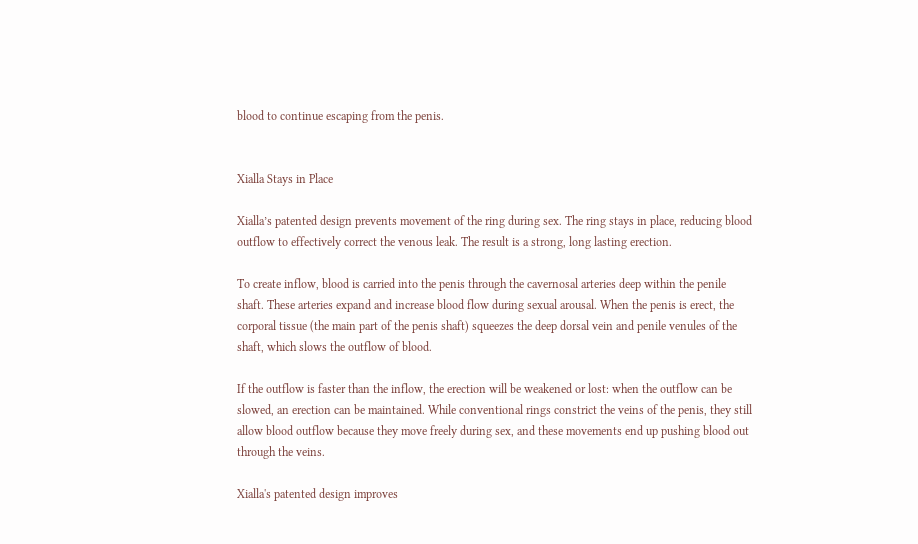blood to continue escaping from the penis.


Xialla Stays in Place

Xialla’s patented design prevents movement of the ring during sex. The ring stays in place, reducing blood outflow to effectively correct the venous leak. The result is a strong, long lasting erection.

To create inflow, blood is carried into the penis through the cavernosal arteries deep within the penile shaft. These arteries expand and increase blood flow during sexual arousal. When the penis is erect, the corporal tissue (the main part of the penis shaft) squeezes the deep dorsal vein and penile venules of the shaft, which slows the outflow of blood.

If the outflow is faster than the inflow, the erection will be weakened or lost: when the outflow can be slowed, an erection can be maintained. While conventional rings constrict the veins of the penis, they still allow blood outflow because they move freely during sex, and these movements end up pushing blood out through the veins.

Xialla's patented design improves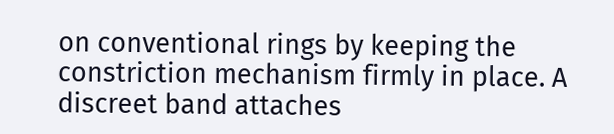on conventional rings by keeping the constriction mechanism firmly in place. A discreet band attaches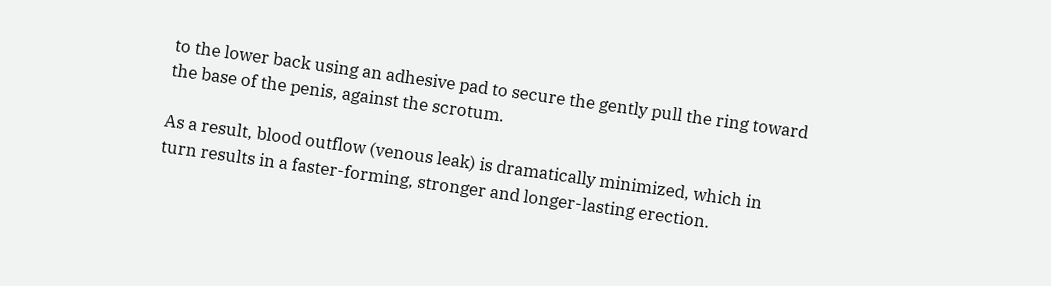to the lower back using an adhesive pad to secure the gently pull the ring toward the base of the penis, against the scrotum.

As a result, blood outflow (venous leak) is dramatically minimized, which in turn results in a faster-forming, stronger and longer-lasting erection.